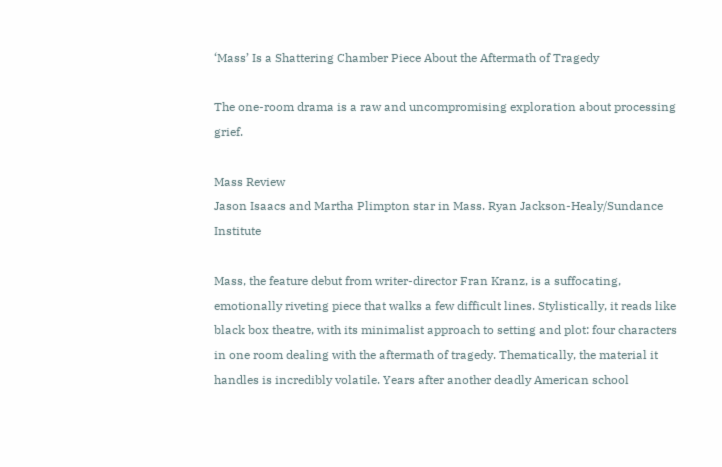‘Mass’ Is a Shattering Chamber Piece About the Aftermath of Tragedy

The one-room drama is a raw and uncompromising exploration about processing grief.

Mass Review
Jason Isaacs and Martha Plimpton star in Mass. Ryan Jackson-Healy/Sundance Institute

Mass, the feature debut from writer-director Fran Kranz, is a suffocating, emotionally riveting piece that walks a few difficult lines. Stylistically, it reads like black box theatre, with its minimalist approach to setting and plot: four characters in one room dealing with the aftermath of tragedy. Thematically, the material it handles is incredibly volatile. Years after another deadly American school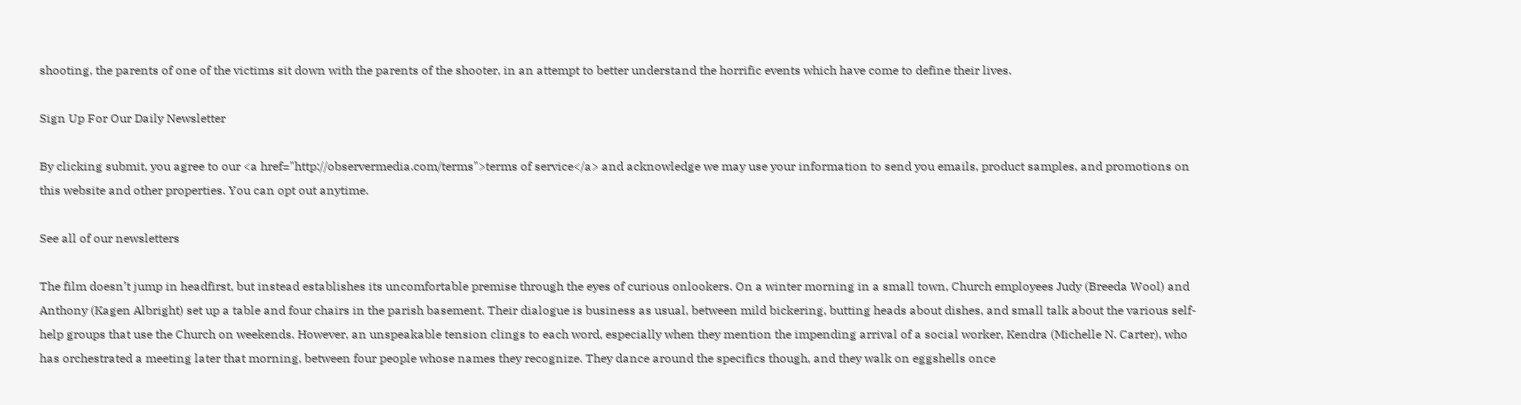shooting, the parents of one of the victims sit down with the parents of the shooter, in an attempt to better understand the horrific events which have come to define their lives.

Sign Up For Our Daily Newsletter

By clicking submit, you agree to our <a href="http://observermedia.com/terms">terms of service</a> and acknowledge we may use your information to send you emails, product samples, and promotions on this website and other properties. You can opt out anytime.

See all of our newsletters

The film doesn’t jump in headfirst, but instead establishes its uncomfortable premise through the eyes of curious onlookers. On a winter morning in a small town, Church employees Judy (Breeda Wool) and Anthony (Kagen Albright) set up a table and four chairs in the parish basement. Their dialogue is business as usual, between mild bickering, butting heads about dishes, and small talk about the various self-help groups that use the Church on weekends. However, an unspeakable tension clings to each word, especially when they mention the impending arrival of a social worker, Kendra (Michelle N. Carter), who has orchestrated a meeting later that morning, between four people whose names they recognize. They dance around the specifics though, and they walk on eggshells once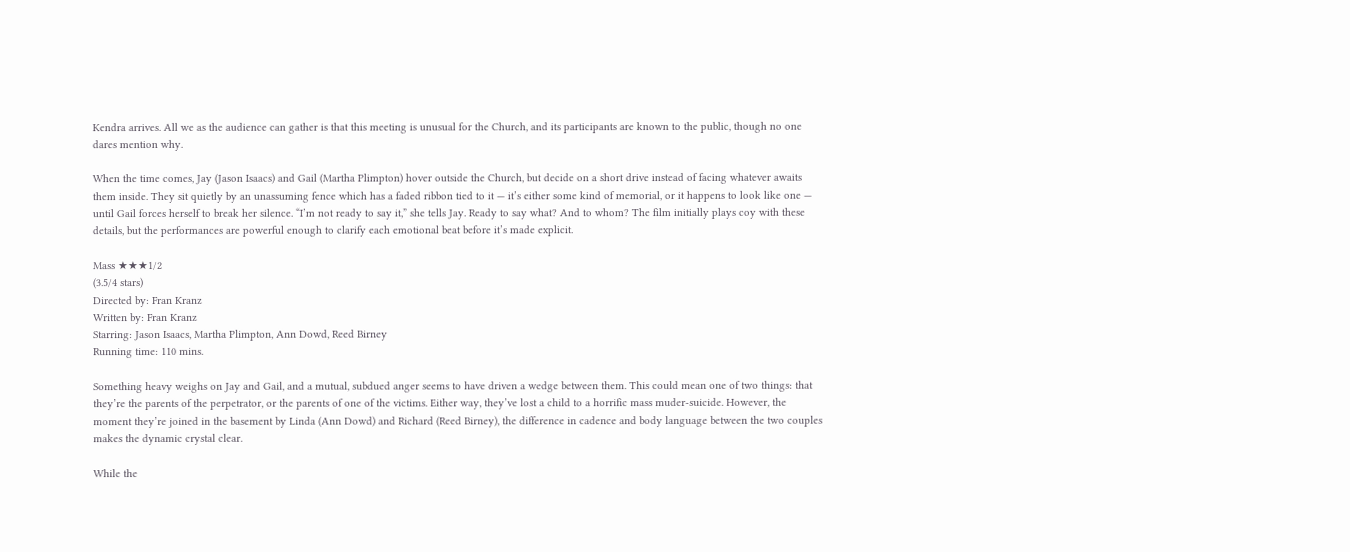Kendra arrives. All we as the audience can gather is that this meeting is unusual for the Church, and its participants are known to the public, though no one dares mention why.

When the time comes, Jay (Jason Isaacs) and Gail (Martha Plimpton) hover outside the Church, but decide on a short drive instead of facing whatever awaits them inside. They sit quietly by an unassuming fence which has a faded ribbon tied to it — it’s either some kind of memorial, or it happens to look like one — until Gail forces herself to break her silence. “I’m not ready to say it,” she tells Jay. Ready to say what? And to whom? The film initially plays coy with these details, but the performances are powerful enough to clarify each emotional beat before it’s made explicit.

Mass ★★★1/2
(3.5/4 stars)
Directed by: Fran Kranz
Written by: Fran Kranz
Starring: Jason Isaacs, Martha Plimpton, Ann Dowd, Reed Birney
Running time: 110 mins.

Something heavy weighs on Jay and Gail, and a mutual, subdued anger seems to have driven a wedge between them. This could mean one of two things: that they’re the parents of the perpetrator, or the parents of one of the victims. Either way, they’ve lost a child to a horrific mass muder-suicide. However, the moment they’re joined in the basement by Linda (Ann Dowd) and Richard (Reed Birney), the difference in cadence and body language between the two couples makes the dynamic crystal clear.

While the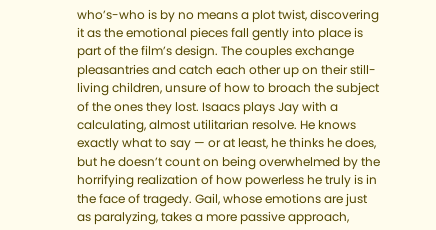who’s-who is by no means a plot twist, discovering it as the emotional pieces fall gently into place is part of the film’s design. The couples exchange pleasantries and catch each other up on their still-living children, unsure of how to broach the subject of the ones they lost. Isaacs plays Jay with a calculating, almost utilitarian resolve. He knows exactly what to say — or at least, he thinks he does, but he doesn’t count on being overwhelmed by the horrifying realization of how powerless he truly is in the face of tragedy. Gail, whose emotions are just as paralyzing, takes a more passive approach,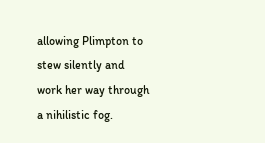allowing Plimpton to stew silently and work her way through a nihilistic fog.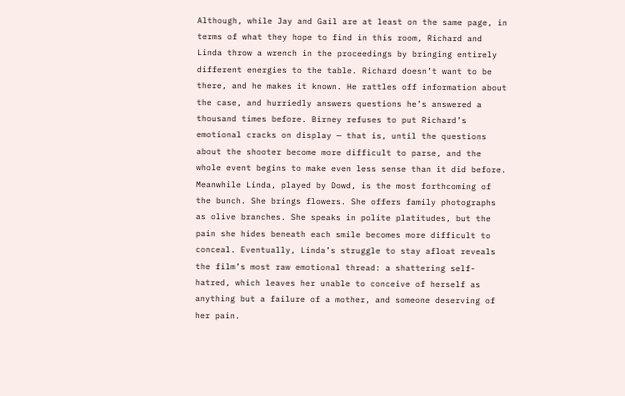Although, while Jay and Gail are at least on the same page, in terms of what they hope to find in this room, Richard and Linda throw a wrench in the proceedings by bringing entirely different energies to the table. Richard doesn’t want to be there, and he makes it known. He rattles off information about the case, and hurriedly answers questions he’s answered a thousand times before. Birney refuses to put Richard’s emotional cracks on display — that is, until the questions about the shooter become more difficult to parse, and the whole event begins to make even less sense than it did before. Meanwhile Linda, played by Dowd, is the most forthcoming of the bunch. She brings flowers. She offers family photographs as olive branches. She speaks in polite platitudes, but the pain she hides beneath each smile becomes more difficult to conceal. Eventually, Linda’s struggle to stay afloat reveals the film’s most raw emotional thread: a shattering self-hatred, which leaves her unable to conceive of herself as anything but a failure of a mother, and someone deserving of her pain.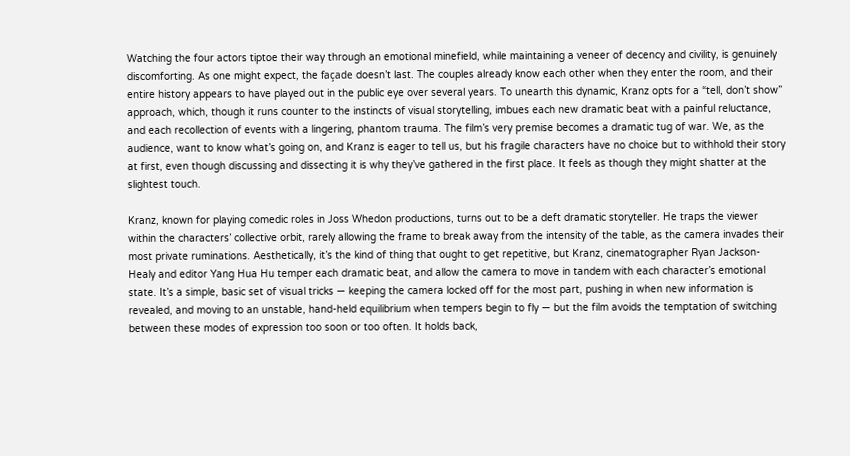Watching the four actors tiptoe their way through an emotional minefield, while maintaining a veneer of decency and civility, is genuinely discomforting. As one might expect, the façade doesn’t last. The couples already know each other when they enter the room, and their entire history appears to have played out in the public eye over several years. To unearth this dynamic, Kranz opts for a “tell, don’t show” approach, which, though it runs counter to the instincts of visual storytelling, imbues each new dramatic beat with a painful reluctance, and each recollection of events with a lingering, phantom trauma. The film’s very premise becomes a dramatic tug of war. We, as the audience, want to know what’s going on, and Kranz is eager to tell us, but his fragile characters have no choice but to withhold their story at first, even though discussing and dissecting it is why they’ve gathered in the first place. It feels as though they might shatter at the slightest touch.

Kranz, known for playing comedic roles in Joss Whedon productions, turns out to be a deft dramatic storyteller. He traps the viewer within the characters’ collective orbit, rarely allowing the frame to break away from the intensity of the table, as the camera invades their most private ruminations. Aesthetically, it’s the kind of thing that ought to get repetitive, but Kranz, cinematographer Ryan Jackson-Healy and editor Yang Hua Hu temper each dramatic beat, and allow the camera to move in tandem with each character’s emotional state. It’s a simple, basic set of visual tricks — keeping the camera locked off for the most part, pushing in when new information is revealed, and moving to an unstable, hand-held equilibrium when tempers begin to fly — but the film avoids the temptation of switching between these modes of expression too soon or too often. It holds back,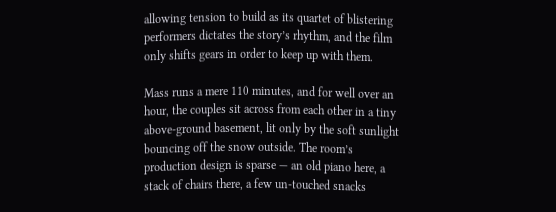allowing tension to build as its quartet of blistering performers dictates the story’s rhythm, and the film only shifts gears in order to keep up with them.

Mass runs a mere 110 minutes, and for well over an hour, the couples sit across from each other in a tiny above-ground basement, lit only by the soft sunlight bouncing off the snow outside. The room’s production design is sparse — an old piano here, a stack of chairs there, a few un-touched snacks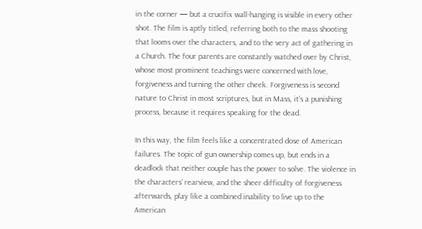in the corner — but a crucifix wall-hanging is visible in every other shot. The film is aptly titled, referring both to the mass shooting that looms over the characters, and to the very act of gathering in a Church. The four parents are constantly watched over by Christ, whose most prominent teachings were concerned with love, forgiveness and turning the other cheek. Forgiveness is second nature to Christ in most scriptures, but in Mass, it’s a punishing process, because it requires speaking for the dead.

In this way, the film feels like a concentrated dose of American failures. The topic of gun ownership comes up, but ends in a deadlock that neither couple has the power to solve. The violence in the characters’ rearview, and the sheer difficulty of forgiveness afterwards, play like a combined inability to live up to the American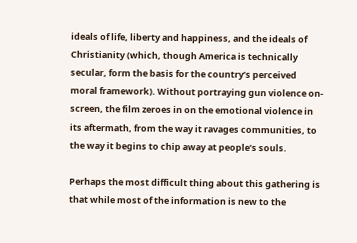ideals of life, liberty and happiness, and the ideals of Christianity (which, though America is technically secular, form the basis for the country’s perceived moral framework). Without portraying gun violence on-screen, the film zeroes in on the emotional violence in its aftermath, from the way it ravages communities, to the way it begins to chip away at people’s souls.

Perhaps the most difficult thing about this gathering is that while most of the information is new to the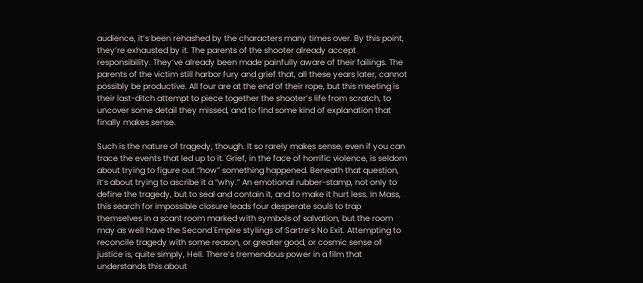audience, it’s been rehashed by the characters many times over. By this point, they’re exhausted by it. The parents of the shooter already accept responsibility. They’ve already been made painfully aware of their failings. The parents of the victim still harbor fury and grief that, all these years later, cannot possibly be productive. All four are at the end of their rope, but this meeting is their last-ditch attempt to piece together the shooter’s life from scratch, to uncover some detail they missed, and to find some kind of explanation that finally makes sense.

Such is the nature of tragedy, though. It so rarely makes sense, even if you can trace the events that led up to it. Grief, in the face of horrific violence, is seldom about trying to figure out “how” something happened. Beneath that question, it’s about trying to ascribe it a “why.” An emotional rubber-stamp, not only to define the tragedy, but to seal and contain it, and to make it hurt less. In Mass, this search for impossible closure leads four desperate souls to trap themselves in a scant room marked with symbols of salvation, but the room may as well have the Second Empire stylings of Sartre’s No Exit. Attempting to reconcile tragedy with some reason, or greater good, or cosmic sense of justice is, quite simply, Hell. There’s tremendous power in a film that understands this about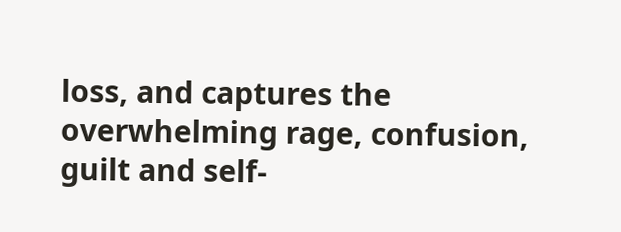loss, and captures the overwhelming rage, confusion, guilt and self-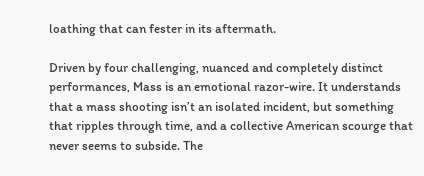loathing that can fester in its aftermath.

Driven by four challenging, nuanced and completely distinct performances, Mass is an emotional razor-wire. It understands that a mass shooting isn’t an isolated incident, but something that ripples through time, and a collective American scourge that never seems to subside. The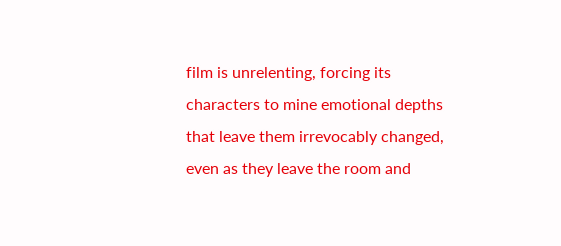film is unrelenting, forcing its characters to mine emotional depths that leave them irrevocably changed, even as they leave the room and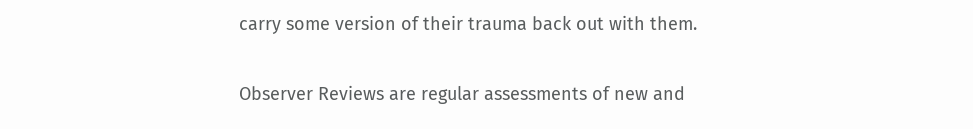carry some version of their trauma back out with them.

Observer Reviews are regular assessments of new and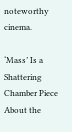noteworthy cinema.

‘Mass’ Is a Shattering Chamber Piece About the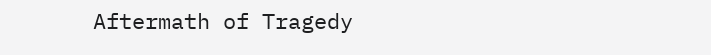Aftermath of Tragedy